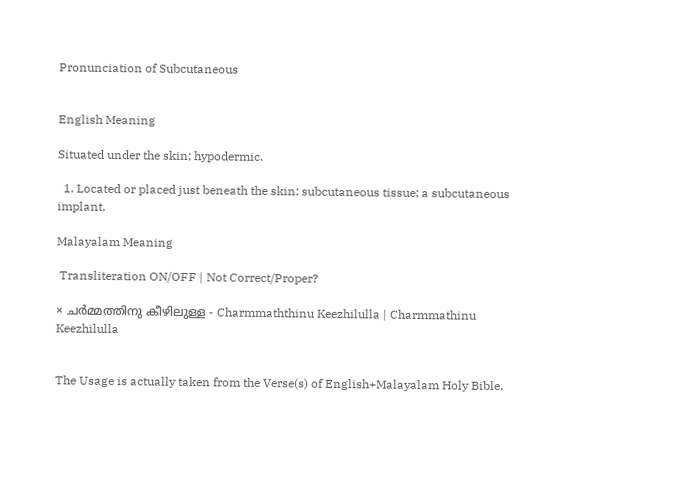Pronunciation of Subcutaneous


English Meaning

Situated under the skin; hypodermic.

  1. Located or placed just beneath the skin: subcutaneous tissue; a subcutaneous implant.

Malayalam Meaning

 Transliteration ON/OFF | Not Correct/Proper?

× ചര്‍മ്മത്തിനു കീഴിലുള്ള - Charmmaththinu Keezhilulla | Charmmathinu Keezhilulla


The Usage is actually taken from the Verse(s) of English+Malayalam Holy Bible.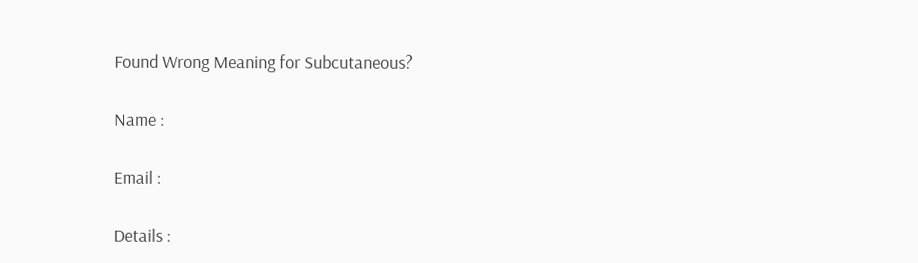Found Wrong Meaning for Subcutaneous?

Name :

Email :

Details :